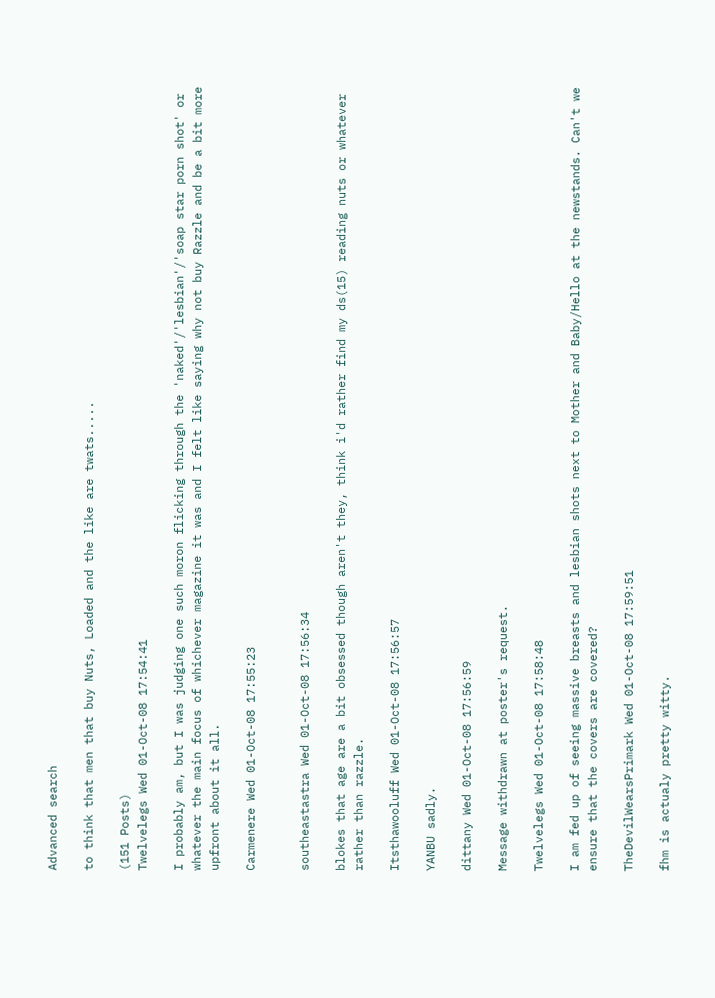Advanced search

to think that men that buy Nuts, Loaded and the like are twats.....

(151 Posts)
Twelvelegs Wed 01-Oct-08 17:54:41

I probably am, but I was judging one such moron flicking through the 'naked'/'lesbian'/'soap star porn shot' or whatever the main focus of whichever magazine it was and I felt like saying why not buy Razzle and be a bit more upfront about it all.

Carmenere Wed 01-Oct-08 17:55:23


southeastastra Wed 01-Oct-08 17:56:34

blokes that age are a bit obsessed though aren't they, think i'd rather find my ds(15) reading nuts or whatever rather than razzle.

Itsthawooluff Wed 01-Oct-08 17:56:57

YANBU sadly.

dittany Wed 01-Oct-08 17:56:59

Message withdrawn at poster's request.

Twelvelegs Wed 01-Oct-08 17:58:48

I am fed up of seeing massive breasts and lesbian shots next to Mother and Baby/Hello at the newstands. Can't we ensure that the covers are covered?

TheDevilWearsPrimark Wed 01-Oct-08 17:59:51

fhm is actualy pretty witty.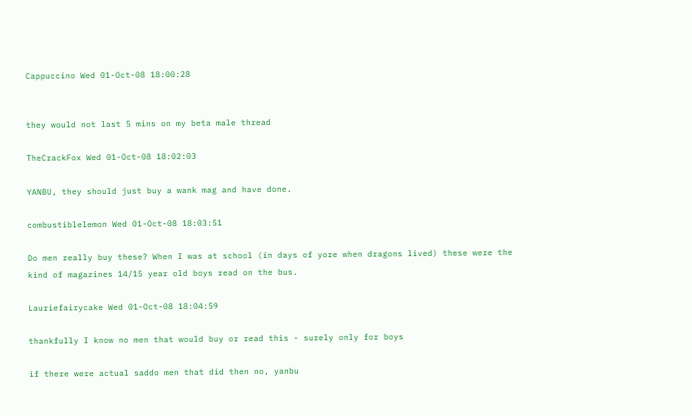Cappuccino Wed 01-Oct-08 18:00:28


they would not last 5 mins on my beta male thread

TheCrackFox Wed 01-Oct-08 18:02:03

YANBU, they should just buy a wank mag and have done.

combustiblelemon Wed 01-Oct-08 18:03:51

Do men really buy these? When I was at school (in days of yore when dragons lived) these were the kind of magazines 14/15 year old boys read on the bus.

Lauriefairycake Wed 01-Oct-08 18:04:59

thankfully I know no men that would buy or read this - surely only for boys

if there were actual saddo men that did then no, yanbu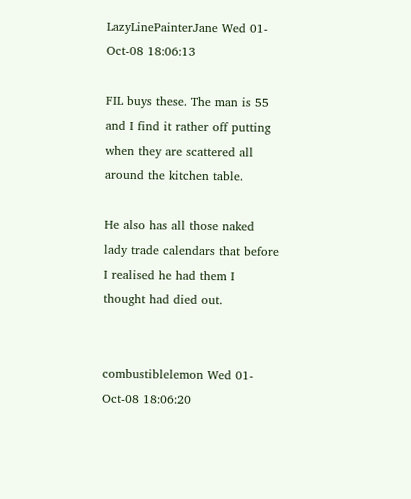LazyLinePainterJane Wed 01-Oct-08 18:06:13

FIL buys these. The man is 55 and I find it rather off putting when they are scattered all around the kitchen table.

He also has all those naked lady trade calendars that before I realised he had them I thought had died out.


combustiblelemon Wed 01-Oct-08 18:06:20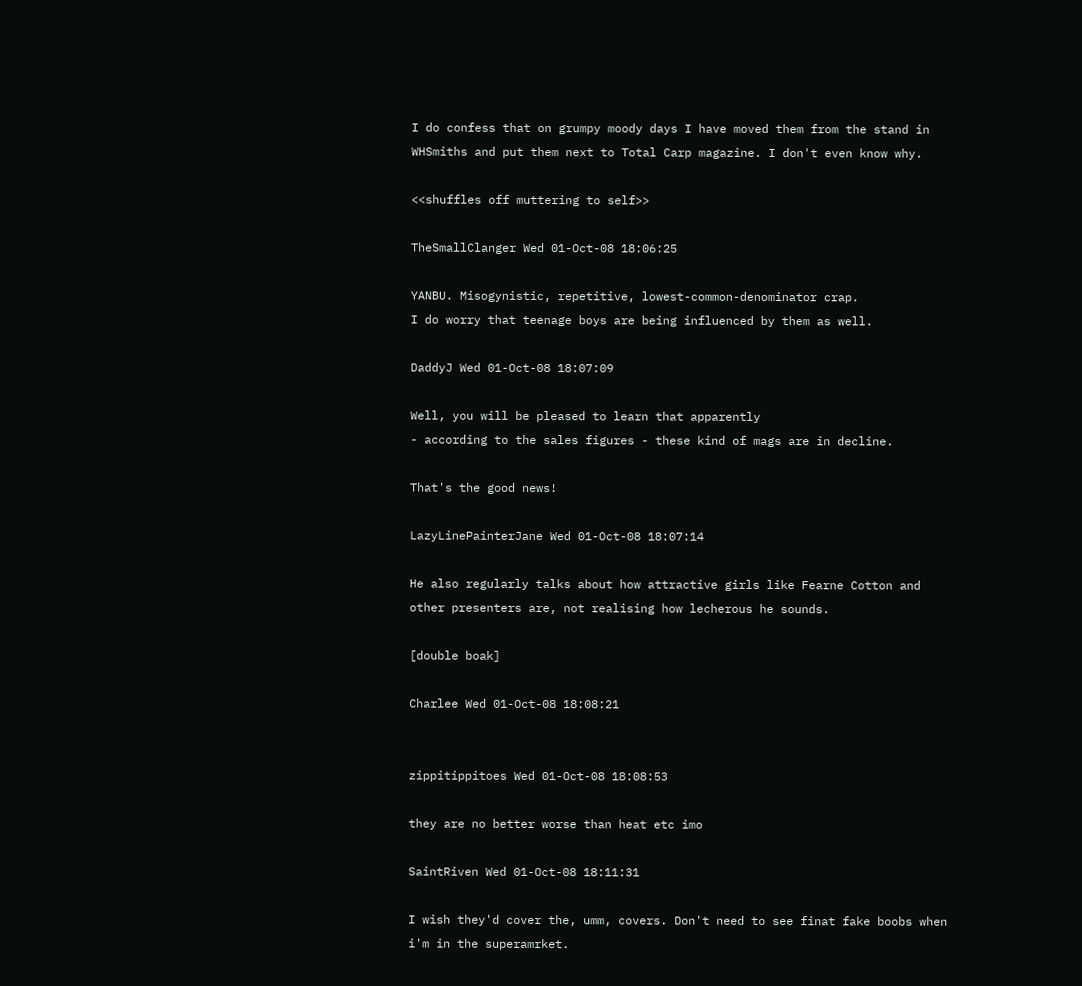I do confess that on grumpy moody days I have moved them from the stand in WHSmiths and put them next to Total Carp magazine. I don't even know why.

<<shuffles off muttering to self>>

TheSmallClanger Wed 01-Oct-08 18:06:25

YANBU. Misogynistic, repetitive, lowest-common-denominator crap.
I do worry that teenage boys are being influenced by them as well.

DaddyJ Wed 01-Oct-08 18:07:09

Well, you will be pleased to learn that apparently
- according to the sales figures - these kind of mags are in decline.

That's the good news!

LazyLinePainterJane Wed 01-Oct-08 18:07:14

He also regularly talks about how attractive girls like Fearne Cotton and other presenters are, not realising how lecherous he sounds.

[double boak]

Charlee Wed 01-Oct-08 18:08:21


zippitippitoes Wed 01-Oct-08 18:08:53

they are no better worse than heat etc imo

SaintRiven Wed 01-Oct-08 18:11:31

I wish they'd cover the, umm, covers. Don't need to see finat fake boobs when i'm in the superamrket.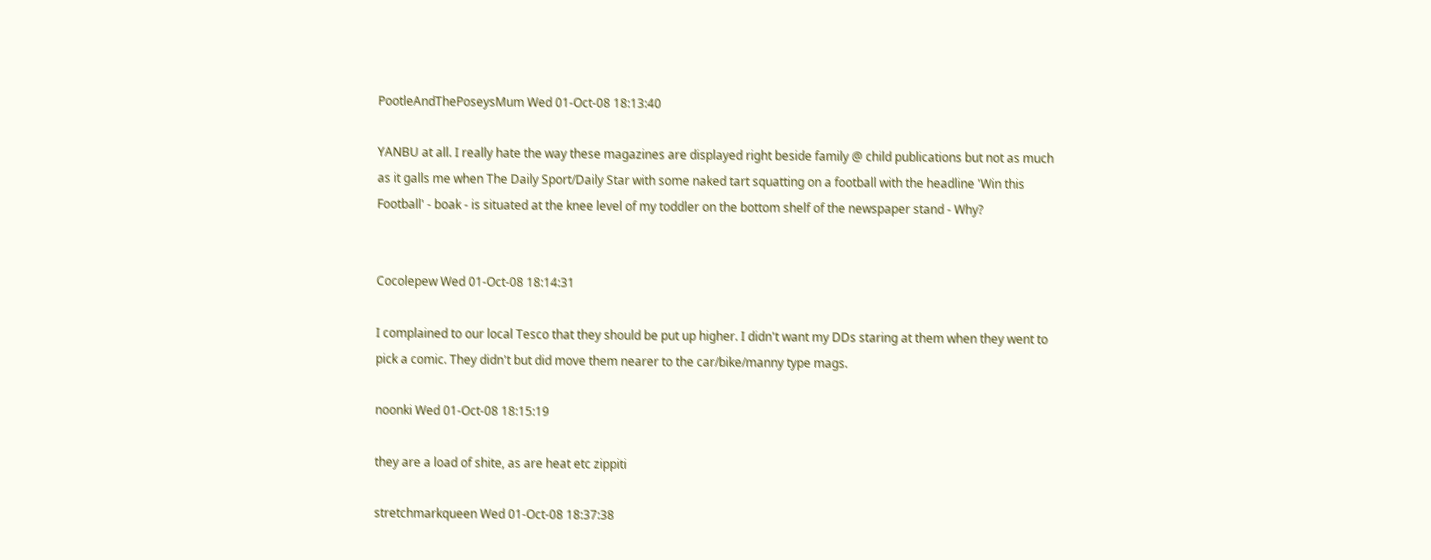PootleAndThePoseysMum Wed 01-Oct-08 18:13:40

YANBU at all. I really hate the way these magazines are displayed right beside family @ child publications but not as much as it galls me when The Daily Sport/Daily Star with some naked tart squatting on a football with the headline 'Win this Football' - boak - is situated at the knee level of my toddler on the bottom shelf of the newspaper stand - Why?


Cocolepew Wed 01-Oct-08 18:14:31

I complained to our local Tesco that they should be put up higher. I didn't want my DDs staring at them when they went to pick a comic. They didn't but did move them nearer to the car/bike/manny type mags.

noonki Wed 01-Oct-08 18:15:19

they are a load of shite, as are heat etc zippiti

stretchmarkqueen Wed 01-Oct-08 18:37:38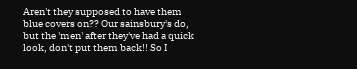Aren't they supposed to have them blue covers on?? Our sainsbury's do, but the 'men' after they've had a quick look, don't put them back!! So I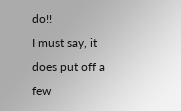do!!
I must say, it does put off a few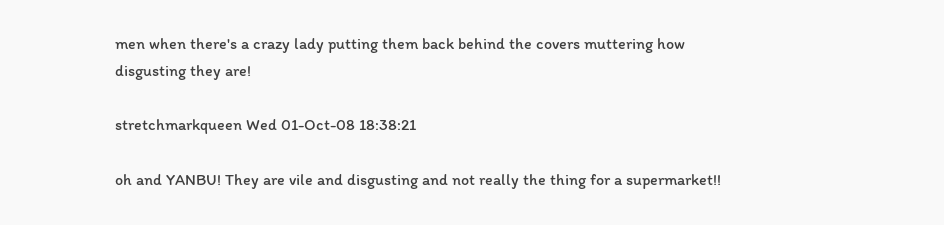men when there's a crazy lady putting them back behind the covers muttering how disgusting they are!

stretchmarkqueen Wed 01-Oct-08 18:38:21

oh and YANBU! They are vile and disgusting and not really the thing for a supermarket!!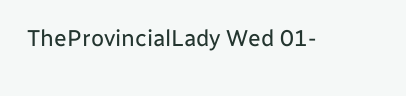TheProvincialLady Wed 01-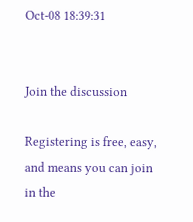Oct-08 18:39:31


Join the discussion

Registering is free, easy, and means you can join in the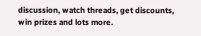discussion, watch threads, get discounts, win prizes and lots more.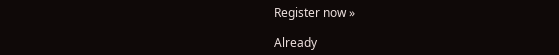Register now »

Already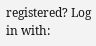registered? Log in with: